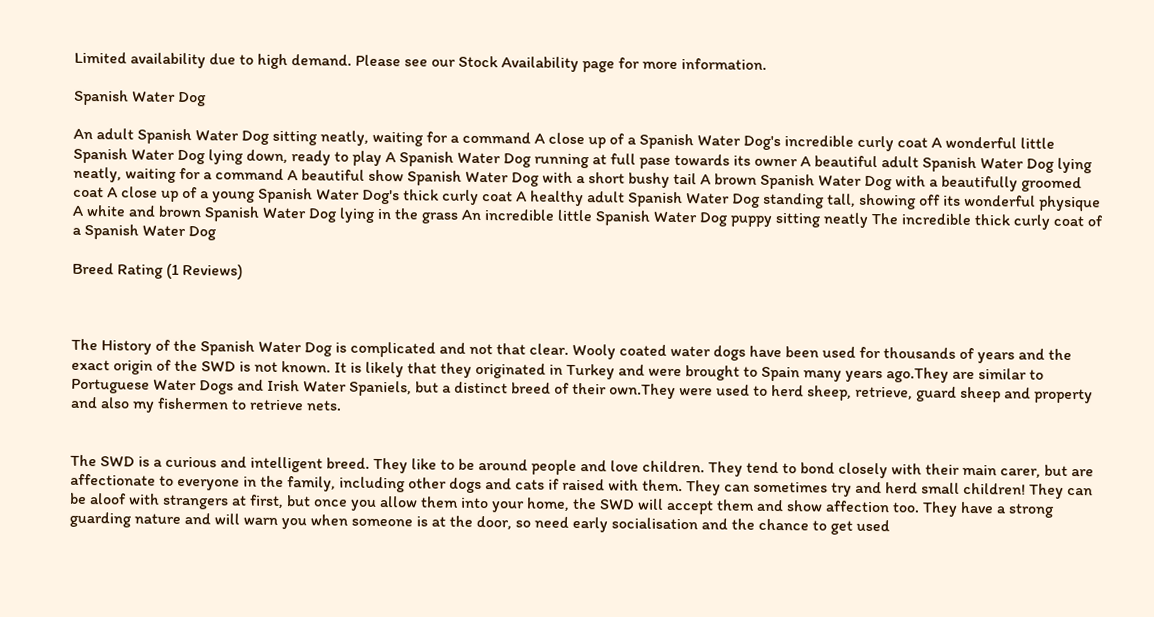Limited availability due to high demand. Please see our Stock Availability page for more information.

Spanish Water Dog

An adult Spanish Water Dog sitting neatly, waiting for a command A close up of a Spanish Water Dog's incredible curly coat A wonderful little Spanish Water Dog lying down, ready to play A Spanish Water Dog running at full pase towards its owner A beautiful adult Spanish Water Dog lying neatly, waiting for a command A beautiful show Spanish Water Dog with a short bushy tail A brown Spanish Water Dog with a beautifully groomed coat A close up of a young Spanish Water Dog's thick curly coat A healthy adult Spanish Water Dog standing tall, showing off its wonderful physique A white and brown Spanish Water Dog lying in the grass An incredible little Spanish Water Dog puppy sitting neatly The incredible thick curly coat of a Spanish Water Dog

Breed Rating (1 Reviews)



The History of the Spanish Water Dog is complicated and not that clear. Wooly coated water dogs have been used for thousands of years and the exact origin of the SWD is not known. It is likely that they originated in Turkey and were brought to Spain many years ago.They are similar to Portuguese Water Dogs and Irish Water Spaniels, but a distinct breed of their own.They were used to herd sheep, retrieve, guard sheep and property and also my fishermen to retrieve nets.


The SWD is a curious and intelligent breed. They like to be around people and love children. They tend to bond closely with their main carer, but are affectionate to everyone in the family, including other dogs and cats if raised with them. They can sometimes try and herd small children! They can be aloof with strangers at first, but once you allow them into your home, the SWD will accept them and show affection too. They have a strong guarding nature and will warn you when someone is at the door, so need early socialisation and the chance to get used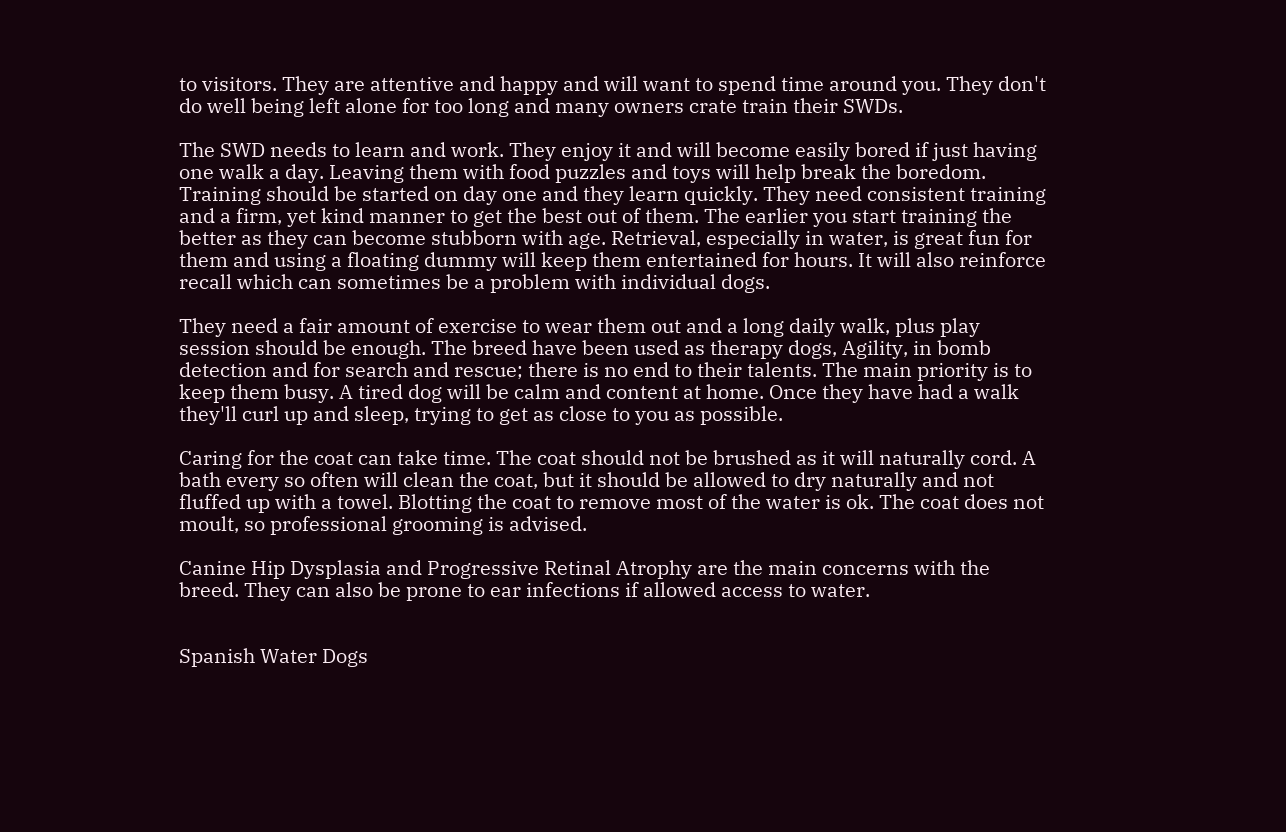to visitors. They are attentive and happy and will want to spend time around you. They don't do well being left alone for too long and many owners crate train their SWDs.

The SWD needs to learn and work. They enjoy it and will become easily bored if just having one walk a day. Leaving them with food puzzles and toys will help break the boredom. Training should be started on day one and they learn quickly. They need consistent training and a firm, yet kind manner to get the best out of them. The earlier you start training the better as they can become stubborn with age. Retrieval, especially in water, is great fun for them and using a floating dummy will keep them entertained for hours. It will also reinforce recall which can sometimes be a problem with individual dogs.

They need a fair amount of exercise to wear them out and a long daily walk, plus play session should be enough. The breed have been used as therapy dogs, Agility, in bomb detection and for search and rescue; there is no end to their talents. The main priority is to keep them busy. A tired dog will be calm and content at home. Once they have had a walk they'll curl up and sleep, trying to get as close to you as possible.

Caring for the coat can take time. The coat should not be brushed as it will naturally cord. A bath every so often will clean the coat, but it should be allowed to dry naturally and not fluffed up with a towel. Blotting the coat to remove most of the water is ok. The coat does not moult, so professional grooming is advised.

Canine Hip Dysplasia and Progressive Retinal Atrophy are the main concerns with the breed. They can also be prone to ear infections if allowed access to water.


Spanish Water Dogs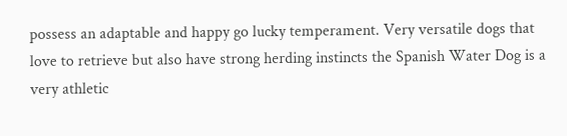possess an adaptable and happy go lucky temperament. Very versatile dogs that love to retrieve but also have strong herding instincts the Spanish Water Dog is a very athletic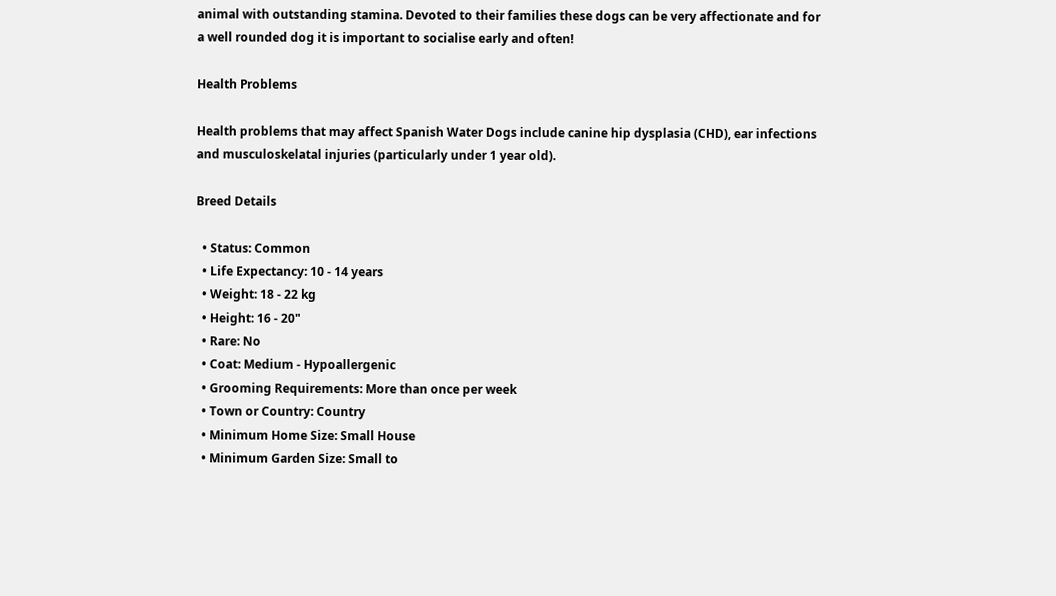animal with outstanding stamina. Devoted to their families these dogs can be very affectionate and for a well rounded dog it is important to socialise early and often!

Health Problems

Health problems that may affect Spanish Water Dogs include canine hip dysplasia (CHD), ear infections and musculoskelatal injuries (particularly under 1 year old).

Breed Details

  • Status: Common
  • Life Expectancy: 10 - 14 years
  • Weight: 18 - 22 kg
  • Height: 16 - 20"
  • Rare: No
  • Coat: Medium - Hypoallergenic
  • Grooming Requirements: More than once per week
  • Town or Country: Country
  • Minimum Home Size: Small House
  • Minimum Garden Size: Small to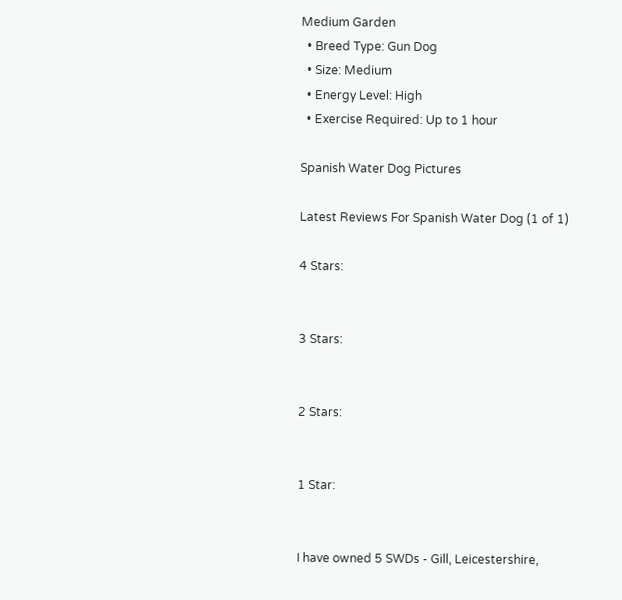Medium Garden
  • Breed Type: Gun Dog
  • Size: Medium
  • Energy Level: High
  • Exercise Required: Up to 1 hour

Spanish Water Dog Pictures

Latest Reviews For Spanish Water Dog (1 of 1)

4 Stars:


3 Stars:


2 Stars:


1 Star:


I have owned 5 SWDs - Gill, Leicestershire,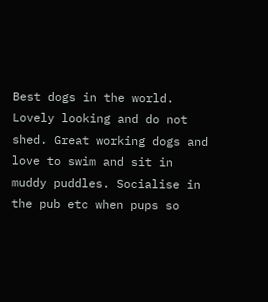Best dogs in the world. Lovely looking and do not shed. Great working dogs and love to swim and sit in muddy puddles. Socialise in the pub etc when pups so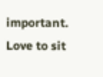important. Love to sit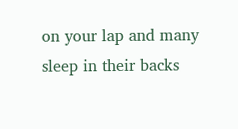on your lap and many sleep in their backs